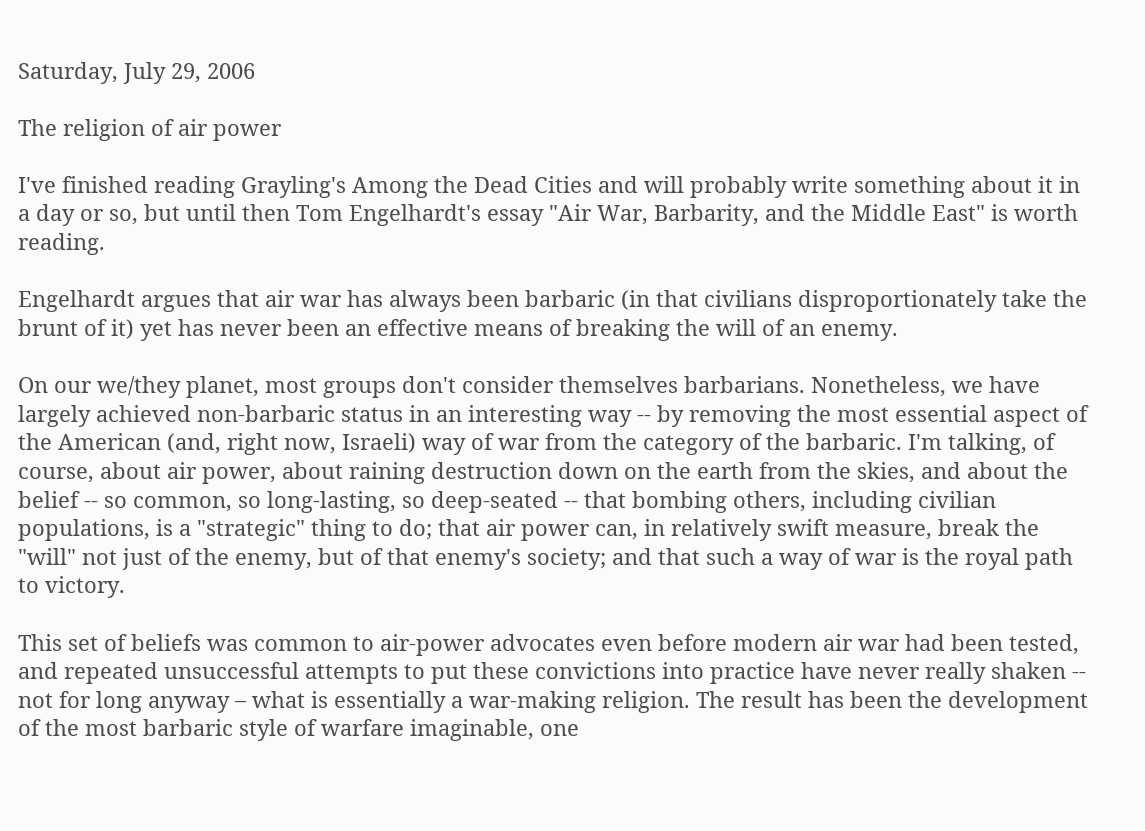Saturday, July 29, 2006

The religion of air power

I've finished reading Grayling's Among the Dead Cities and will probably write something about it in a day or so, but until then Tom Engelhardt's essay "Air War, Barbarity, and the Middle East" is worth reading.

Engelhardt argues that air war has always been barbaric (in that civilians disproportionately take the brunt of it) yet has never been an effective means of breaking the will of an enemy.

On our we/they planet, most groups don't consider themselves barbarians. Nonetheless, we have largely achieved non-barbaric status in an interesting way -- by removing the most essential aspect of the American (and, right now, Israeli) way of war from the category of the barbaric. I'm talking, of course, about air power, about raining destruction down on the earth from the skies, and about the belief -- so common, so long-lasting, so deep-seated -- that bombing others, including civilian populations, is a "strategic" thing to do; that air power can, in relatively swift measure, break the "will" not just of the enemy, but of that enemy's society; and that such a way of war is the royal path to victory.

This set of beliefs was common to air-power advocates even before modern air war had been tested, and repeated unsuccessful attempts to put these convictions into practice have never really shaken -- not for long anyway – what is essentially a war-making religion. The result has been the development of the most barbaric style of warfare imaginable, one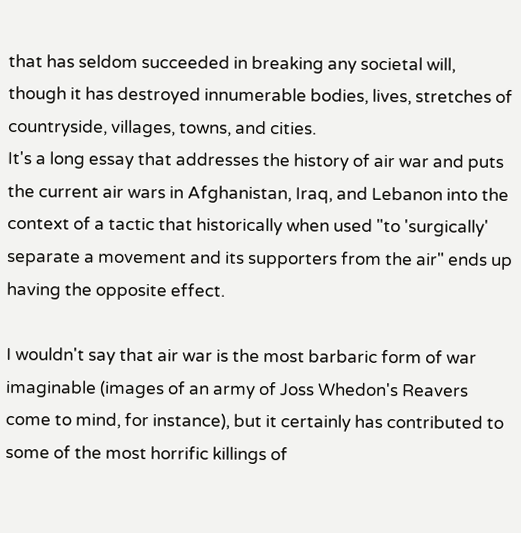that has seldom succeeded in breaking any societal will, though it has destroyed innumerable bodies, lives, stretches of countryside, villages, towns, and cities.
It's a long essay that addresses the history of air war and puts the current air wars in Afghanistan, Iraq, and Lebanon into the context of a tactic that historically when used "to 'surgically' separate a movement and its supporters from the air" ends up having the opposite effect.

I wouldn't say that air war is the most barbaric form of war imaginable (images of an army of Joss Whedon's Reavers come to mind, for instance), but it certainly has contributed to some of the most horrific killings of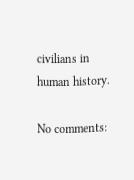civilians in human history.

No comments: